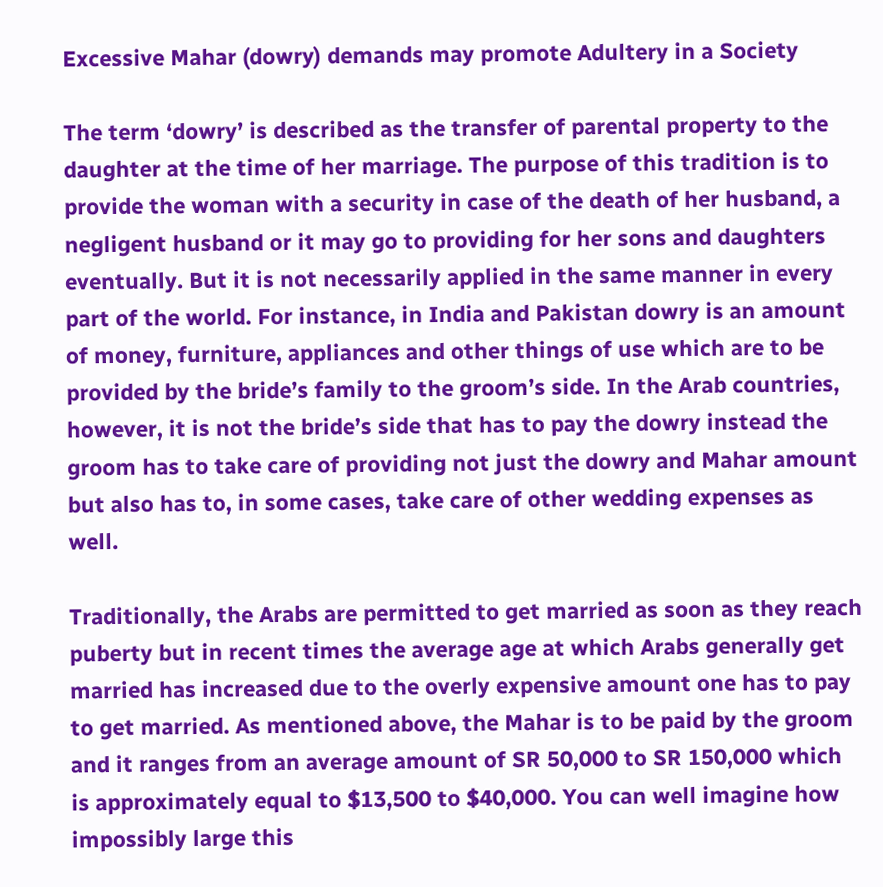Excessive Mahar (dowry) demands may promote Adultery in a Society

The term ‘dowry’ is described as the transfer of parental property to the daughter at the time of her marriage. The purpose of this tradition is to provide the woman with a security in case of the death of her husband, a negligent husband or it may go to providing for her sons and daughters eventually. But it is not necessarily applied in the same manner in every part of the world. For instance, in India and Pakistan dowry is an amount of money, furniture, appliances and other things of use which are to be provided by the bride’s family to the groom’s side. In the Arab countries, however, it is not the bride’s side that has to pay the dowry instead the groom has to take care of providing not just the dowry and Mahar amount but also has to, in some cases, take care of other wedding expenses as well.

Traditionally, the Arabs are permitted to get married as soon as they reach puberty but in recent times the average age at which Arabs generally get married has increased due to the overly expensive amount one has to pay to get married. As mentioned above, the Mahar is to be paid by the groom and it ranges from an average amount of SR 50,000 to SR 150,000 which is approximately equal to $13,500 to $40,000. You can well imagine how impossibly large this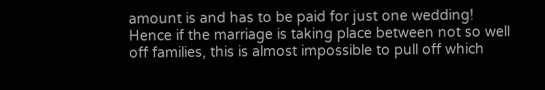amount is and has to be paid for just one wedding! Hence if the marriage is taking place between not so well off families, this is almost impossible to pull off which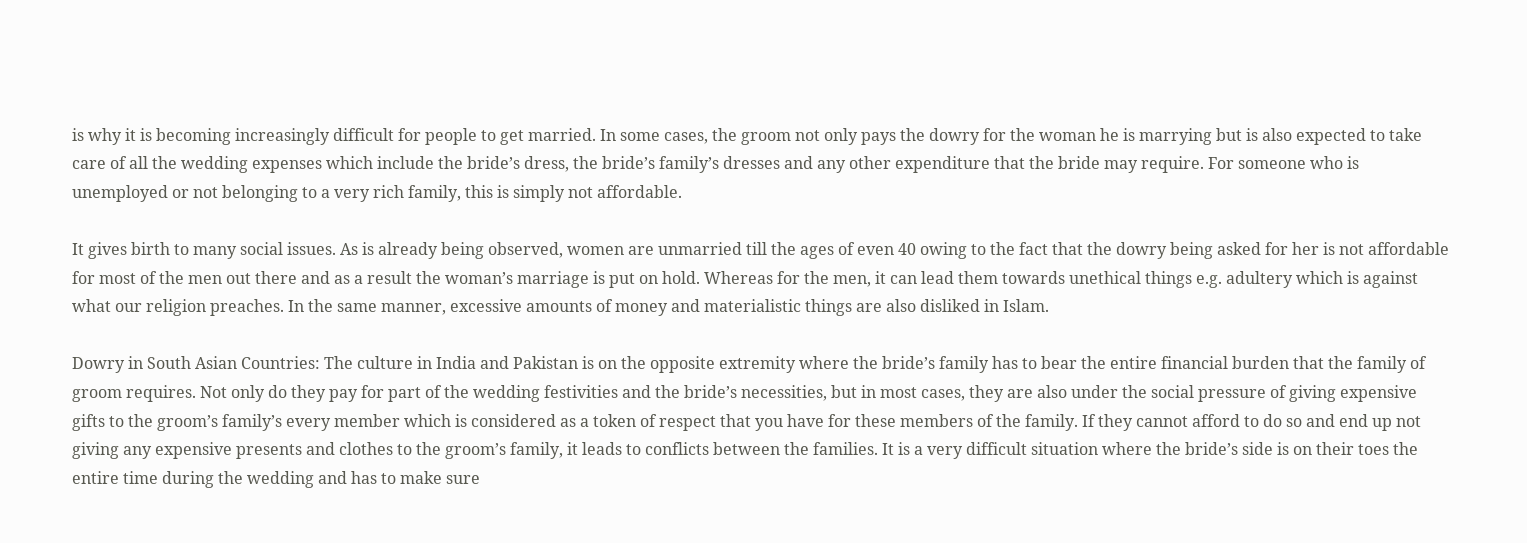is why it is becoming increasingly difficult for people to get married. In some cases, the groom not only pays the dowry for the woman he is marrying but is also expected to take care of all the wedding expenses which include the bride’s dress, the bride’s family’s dresses and any other expenditure that the bride may require. For someone who is unemployed or not belonging to a very rich family, this is simply not affordable.

It gives birth to many social issues. As is already being observed, women are unmarried till the ages of even 40 owing to the fact that the dowry being asked for her is not affordable for most of the men out there and as a result the woman’s marriage is put on hold. Whereas for the men, it can lead them towards unethical things e.g. adultery which is against what our religion preaches. In the same manner, excessive amounts of money and materialistic things are also disliked in Islam.

Dowry in South Asian Countries: The culture in India and Pakistan is on the opposite extremity where the bride’s family has to bear the entire financial burden that the family of groom requires. Not only do they pay for part of the wedding festivities and the bride’s necessities, but in most cases, they are also under the social pressure of giving expensive gifts to the groom’s family’s every member which is considered as a token of respect that you have for these members of the family. If they cannot afford to do so and end up not giving any expensive presents and clothes to the groom’s family, it leads to conflicts between the families. It is a very difficult situation where the bride’s side is on their toes the entire time during the wedding and has to make sure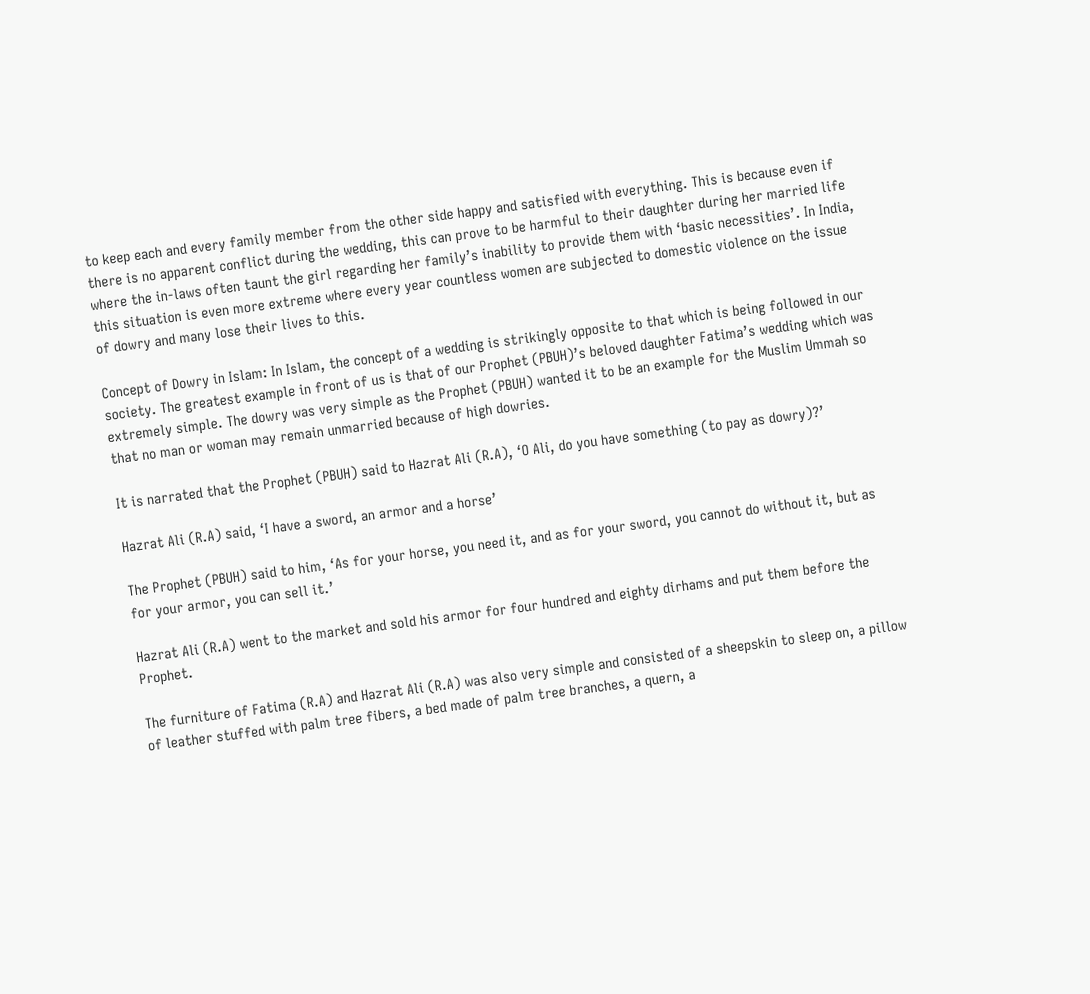to keep each and every family member from the other side happy and satisfied with everything. This is because even if there is no apparent conflict during the wedding, this can prove to be harmful to their daughter during her married life where the in-laws often taunt the girl regarding her family’s inability to provide them with ‘basic necessities’. In India, this situation is even more extreme where every year countless women are subjected to domestic violence on the issue of dowry and many lose their lives to this.

Concept of Dowry in Islam: In Islam, the concept of a wedding is strikingly opposite to that which is being followed in our society. The greatest example in front of us is that of our Prophet (PBUH)’s beloved daughter Fatima’s wedding which was extremely simple. The dowry was very simple as the Prophet (PBUH) wanted it to be an example for the Muslim Ummah so that no man or woman may remain unmarried because of high dowries.

It is narrated that the Prophet (PBUH) said to Hazrat Ali (R.A), ‘O Ali, do you have something (to pay as dowry)?’

Hazrat Ali (R.A) said, ‘I have a sword, an armor and a horse’

The Prophet (PBUH) said to him, ‘As for your horse, you need it, and as for your sword, you cannot do without it, but as for your armor, you can sell it.’

Hazrat Ali (R.A) went to the market and sold his armor for four hundred and eighty dirhams and put them before the Prophet.

The furniture of Fatima (R.A) and Hazrat Ali (R.A) was also very simple and consisted of a sheepskin to sleep on, a pillow of leather stuffed with palm tree fibers, a bed made of palm tree branches, a quern, a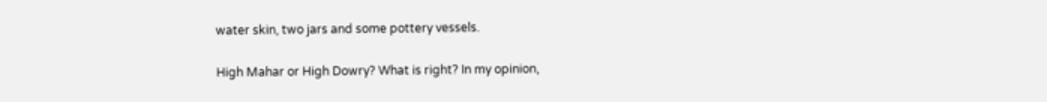water skin, two jars and some pottery vessels.

High Mahar or High Dowry? What is right? In my opinion,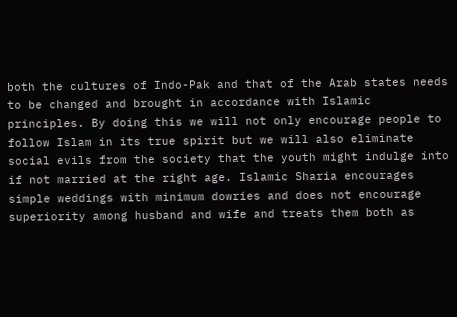both the cultures of Indo-Pak and that of the Arab states needs to be changed and brought in accordance with Islamic principles. By doing this we will not only encourage people to follow Islam in its true spirit but we will also eliminate social evils from the society that the youth might indulge into if not married at the right age. Islamic Sharia encourages simple weddings with minimum dowries and does not encourage superiority among husband and wife and treats them both as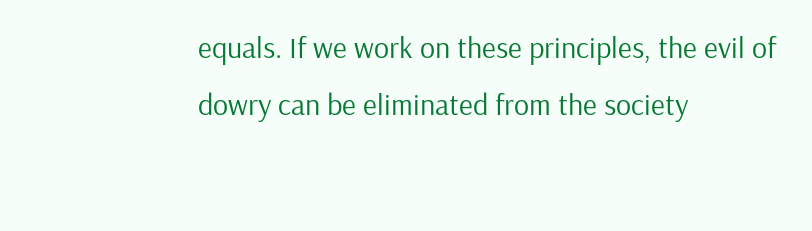equals. If we work on these principles, the evil of dowry can be eliminated from the society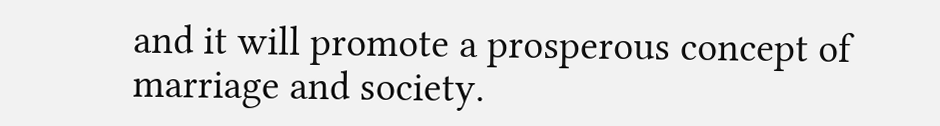and it will promote a prosperous concept of marriage and society.